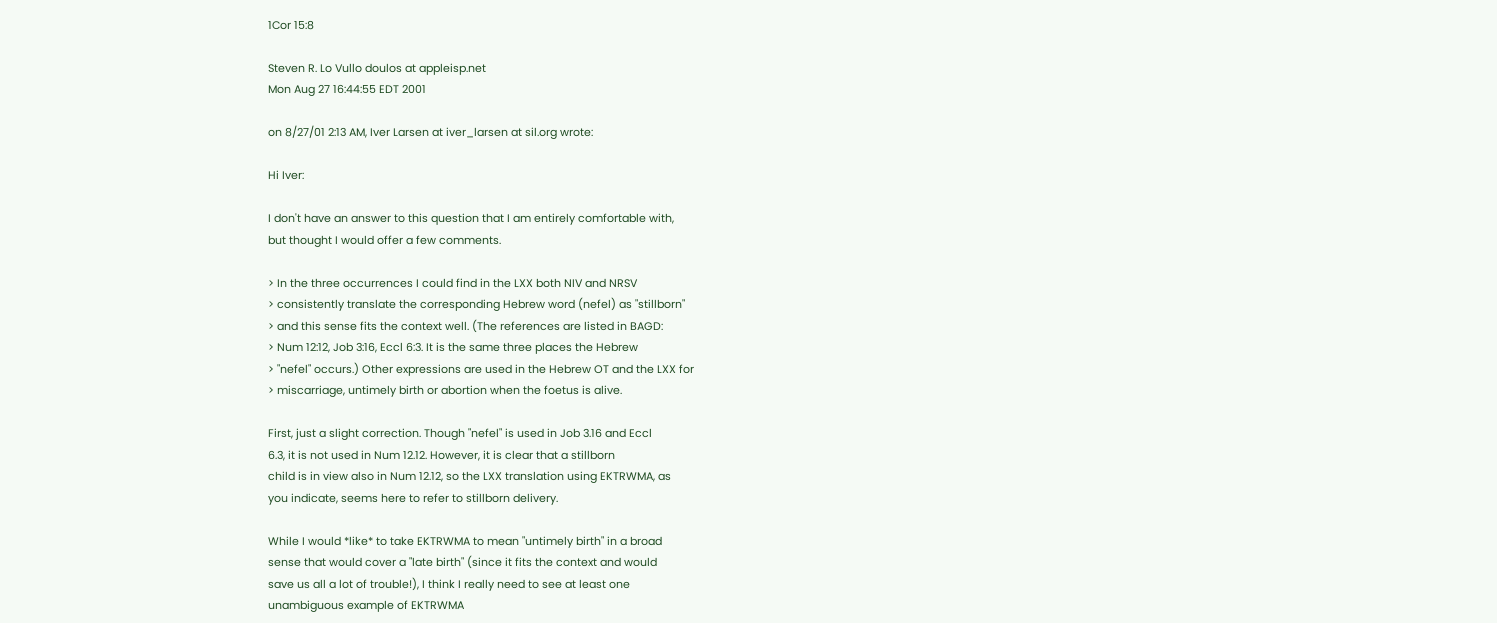1Cor 15:8

Steven R. Lo Vullo doulos at appleisp.net
Mon Aug 27 16:44:55 EDT 2001

on 8/27/01 2:13 AM, Iver Larsen at iver_larsen at sil.org wrote:

Hi Iver:

I don't have an answer to this question that I am entirely comfortable with,
but thought I would offer a few comments.

> In the three occurrences I could find in the LXX both NIV and NRSV
> consistently translate the corresponding Hebrew word (nefel) as "stillborn"
> and this sense fits the context well. (The references are listed in BAGD:
> Num 12:12, Job 3:16, Eccl 6:3. It is the same three places the Hebrew
> "nefel" occurs.) Other expressions are used in the Hebrew OT and the LXX for
> miscarriage, untimely birth or abortion when the foetus is alive.

First, just a slight correction. Though "nefel" is used in Job 3.16 and Eccl
6.3, it is not used in Num 12.12. However, it is clear that a stillborn
child is in view also in Num 12.12, so the LXX translation using EKTRWMA, as
you indicate, seems here to refer to stillborn delivery.

While I would *like* to take EKTRWMA to mean "untimely birth" in a broad
sense that would cover a "late birth" (since it fits the context and would
save us all a lot of trouble!), I think I really need to see at least one
unambiguous example of EKTRWMA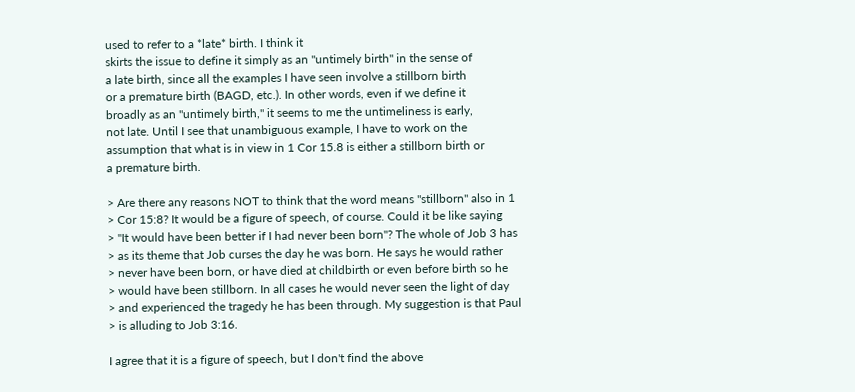used to refer to a *late* birth. I think it
skirts the issue to define it simply as an "untimely birth" in the sense of
a late birth, since all the examples I have seen involve a stillborn birth
or a premature birth (BAGD, etc.). In other words, even if we define it
broadly as an "untimely birth," it seems to me the untimeliness is early,
not late. Until I see that unambiguous example, I have to work on the
assumption that what is in view in 1 Cor 15.8 is either a stillborn birth or
a premature birth.

> Are there any reasons NOT to think that the word means "stillborn" also in 1
> Cor 15:8? It would be a figure of speech, of course. Could it be like saying
> "It would have been better if I had never been born"? The whole of Job 3 has
> as its theme that Job curses the day he was born. He says he would rather
> never have been born, or have died at childbirth or even before birth so he
> would have been stillborn. In all cases he would never seen the light of day
> and experienced the tragedy he has been through. My suggestion is that Paul
> is alluding to Job 3:16.

I agree that it is a figure of speech, but I don't find the above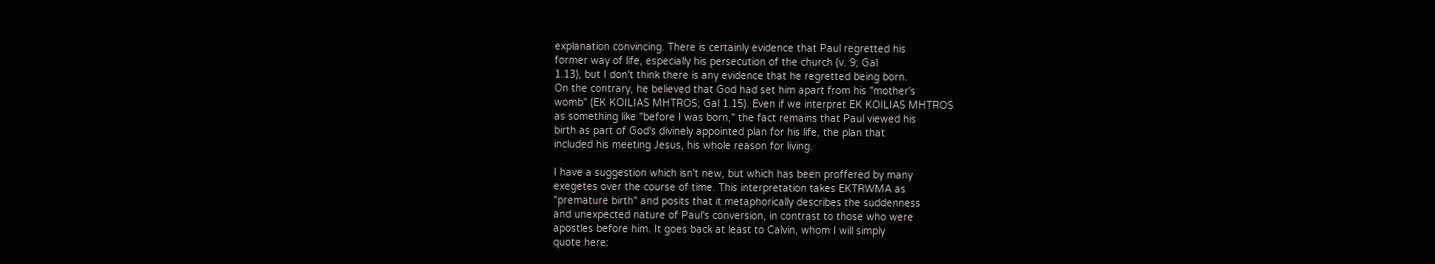explanation convincing. There is certainly evidence that Paul regretted his
former way of life, especially his persecution of the church (v. 9; Gal
1.13), but I don't think there is any evidence that he regretted being born.
On the contrary, he believed that God had set him apart from his "mother's
womb" (EK KOILIAS MHTROS; Gal 1.15). Even if we interpret EK KOILIAS MHTROS
as something like "before I was born," the fact remains that Paul viewed his
birth as part of God's divinely appointed plan for his life, the plan that
included his meeting Jesus, his whole reason for living.

I have a suggestion which isn't new, but which has been proffered by many
exegetes over the course of time. This interpretation takes EKTRWMA as
"premature birth" and posits that it metaphorically describes the suddenness
and unexpected nature of Paul's conversion, in contrast to those who were
apostles before him. It goes back at least to Calvin, whom I will simply
quote here: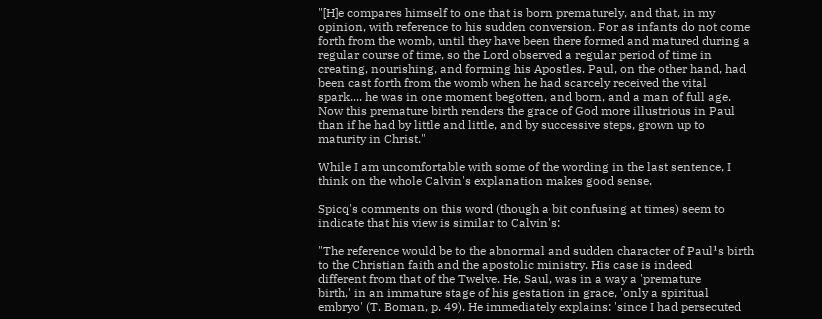"[H]e compares himself to one that is born prematurely, and that, in my
opinion, with reference to his sudden conversion. For as infants do not come
forth from the womb, until they have been there formed and matured during a
regular course of time, so the Lord observed a regular period of time in
creating, nourishing, and forming his Apostles. Paul, on the other hand, had
been cast forth from the womb when he had scarcely received the vital
spark.... he was in one moment begotten, and born, and a man of full age.
Now this premature birth renders the grace of God more illustrious in Paul
than if he had by little and little, and by successive steps, grown up to
maturity in Christ."

While I am uncomfortable with some of the wording in the last sentence, I
think on the whole Calvin's explanation makes good sense.

Spicq's comments on this word (though a bit confusing at times) seem to
indicate that his view is similar to Calvin's:

"The reference would be to the abnormal and sudden character of Paul¹s birth
to the Christian faith and the apostolic ministry. His case is indeed
different from that of the Twelve. He, Saul, was in a way a 'premature
birth,' in an immature stage of his gestation in grace, 'only a spiritual
embryo' (T. Boman, p. 49). He immediately explains: 'since I had persecuted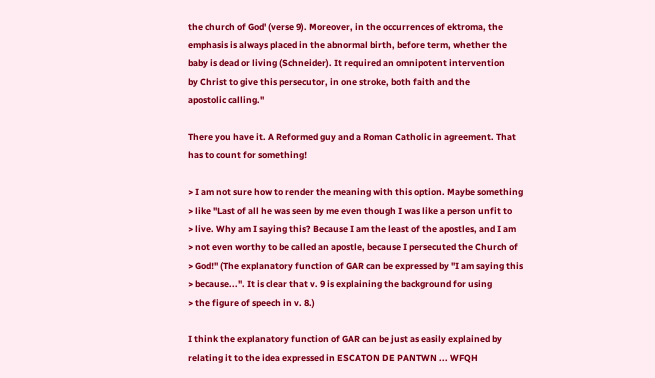the church of God' (verse 9). Moreover, in the occurrences of ektroma, the
emphasis is always placed in the abnormal birth, before term, whether the
baby is dead or living (Schneider). It required an omnipotent intervention
by Christ to give this persecutor, in one stroke, both faith and the
apostolic calling."

There you have it. A Reformed guy and a Roman Catholic in agreement. That
has to count for something!

> I am not sure how to render the meaning with this option. Maybe something
> like "Last of all he was seen by me even though I was like a person unfit to
> live. Why am I saying this? Because I am the least of the apostles, and I am
> not even worthy to be called an apostle, because I persecuted the Church of
> God!" (The explanatory function of GAR can be expressed by "I am saying this
> because...". It is clear that v. 9 is explaining the background for using
> the figure of speech in v. 8.)

I think the explanatory function of GAR can be just as easily explained by
relating it to the idea expressed in ESCATON DE PANTWN ... WFQH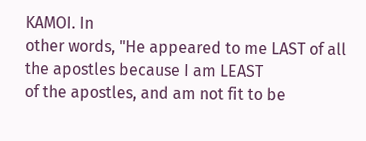KAMOI. In
other words, "He appeared to me LAST of all the apostles because I am LEAST
of the apostles, and am not fit to be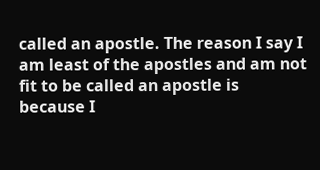called an apostle. The reason I say I
am least of the apostles and am not fit to be called an apostle is because I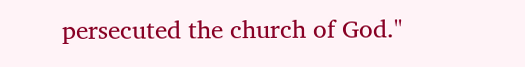persecuted the church of God."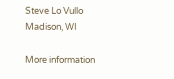Steve Lo Vullo
Madison, WI

More information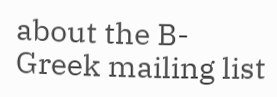about the B-Greek mailing list